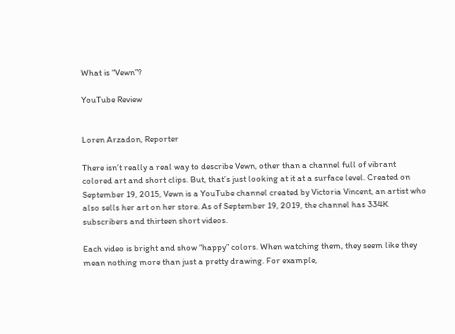What is “Vewn”?

YouTube Review


Loren Arzadon, Reporter

There isn’t really a real way to describe Vewn, other than a channel full of vibrant colored art and short clips. But, that’s just looking at it at a surface level. Created on September 19, 2015, Vewn is a YouTube channel created by Victoria Vincent, an artist who also sells her art on her store. As of September 19, 2019, the channel has 334K subscribers and thirteen short videos.

Each video is bright and show “happy” colors. When watching them, they seem like they mean nothing more than just a pretty drawing. For example,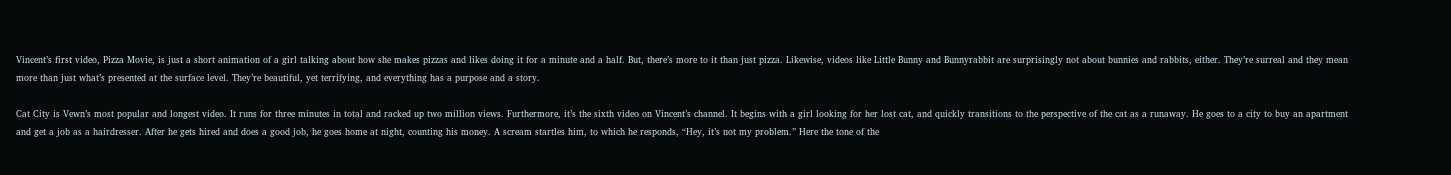Vincent’s first video, Pizza Movie, is just a short animation of a girl talking about how she makes pizzas and likes doing it for a minute and a half. But, there’s more to it than just pizza. Likewise, videos like Little Bunny and Bunnyrabbit are surprisingly not about bunnies and rabbits, either. They’re surreal and they mean more than just what’s presented at the surface level. They’re beautiful, yet terrifying, and everything has a purpose and a story.

Cat City is Vewn’s most popular and longest video. It runs for three minutes in total and racked up two million views. Furthermore, it’s the sixth video on Vincent’s channel. It begins with a girl looking for her lost cat, and quickly transitions to the perspective of the cat as a runaway. He goes to a city to buy an apartment and get a job as a hairdresser. After he gets hired and does a good job, he goes home at night, counting his money. A scream startles him, to which he responds, “Hey, it’s not my problem.” Here the tone of the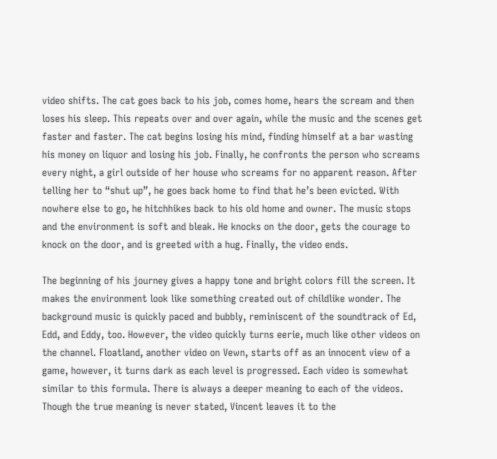video shifts. The cat goes back to his job, comes home, hears the scream and then loses his sleep. This repeats over and over again, while the music and the scenes get faster and faster. The cat begins losing his mind, finding himself at a bar wasting his money on liquor and losing his job. Finally, he confronts the person who screams every night, a girl outside of her house who screams for no apparent reason. After telling her to “shut up”, he goes back home to find that he’s been evicted. With nowhere else to go, he hitchhikes back to his old home and owner. The music stops and the environment is soft and bleak. He knocks on the door, gets the courage to knock on the door, and is greeted with a hug. Finally, the video ends.

The beginning of his journey gives a happy tone and bright colors fill the screen. It makes the environment look like something created out of childlike wonder. The background music is quickly paced and bubbly, reminiscent of the soundtrack of Ed, Edd, and Eddy, too. However, the video quickly turns eerie, much like other videos on the channel. Floatland, another video on Vewn, starts off as an innocent view of a game, however, it turns dark as each level is progressed. Each video is somewhat similar to this formula. There is always a deeper meaning to each of the videos. Though the true meaning is never stated, Vincent leaves it to the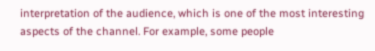interpretation of the audience, which is one of the most interesting aspects of the channel. For example, some people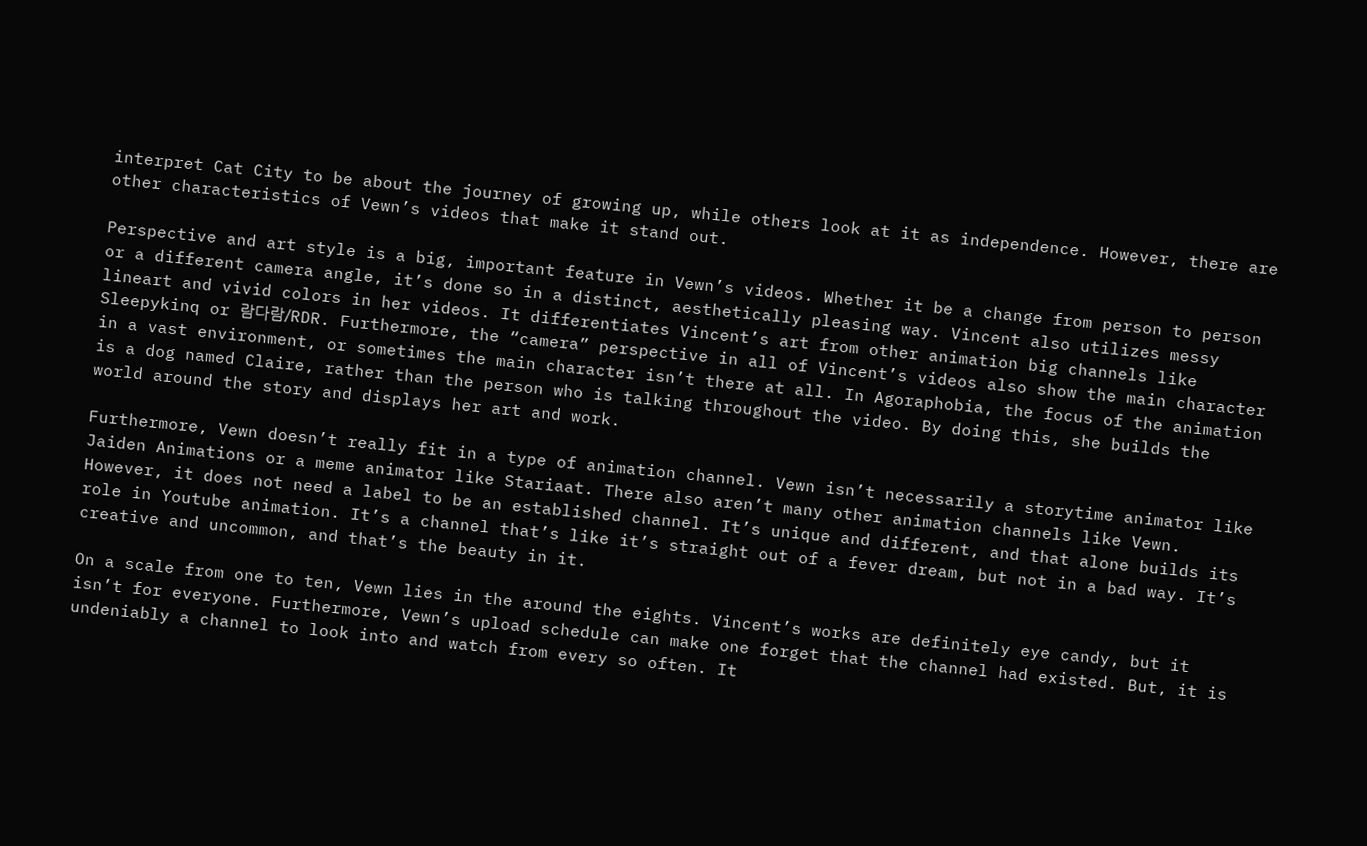interpret Cat City to be about the journey of growing up, while others look at it as independence. However, there are other characteristics of Vewn’s videos that make it stand out.

Perspective and art style is a big, important feature in Vewn’s videos. Whether it be a change from person to person or a different camera angle, it’s done so in a distinct, aesthetically pleasing way. Vincent also utilizes messy lineart and vivid colors in her videos. It differentiates Vincent’s art from other animation big channels like Sleepykinq or 람다람/RDR. Furthermore, the “camera” perspective in all of Vincent’s videos also show the main character in a vast environment, or sometimes the main character isn’t there at all. In Agoraphobia, the focus of the animation is a dog named Claire, rather than the person who is talking throughout the video. By doing this, she builds the world around the story and displays her art and work.

Furthermore, Vewn doesn’t really fit in a type of animation channel. Vewn isn’t necessarily a storytime animator like Jaiden Animations or a meme animator like Stariaat. There also aren’t many other animation channels like Vewn. However, it does not need a label to be an established channel. It’s unique and different, and that alone builds its role in Youtube animation. It’s a channel that’s like it’s straight out of a fever dream, but not in a bad way. It’s creative and uncommon, and that’s the beauty in it.

On a scale from one to ten, Vewn lies in the around the eights. Vincent’s works are definitely eye candy, but it isn’t for everyone. Furthermore, Vewn’s upload schedule can make one forget that the channel had existed. But, it is undeniably a channel to look into and watch from every so often. It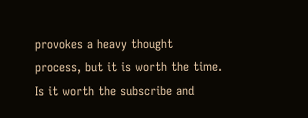provokes a heavy thought process, but it is worth the time. Is it worth the subscribe and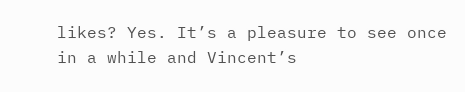likes? Yes. It’s a pleasure to see once in a while and Vincent’s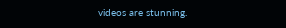videos are stunning.